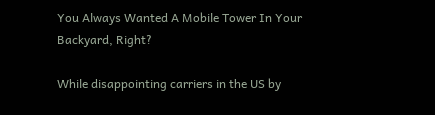You Always Wanted A Mobile Tower In Your Backyard, Right?

While disappointing carriers in the US by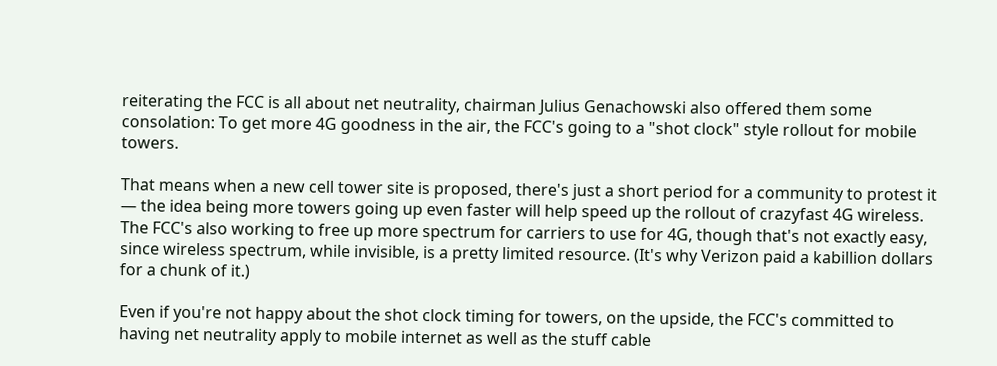reiterating the FCC is all about net neutrality, chairman Julius Genachowski also offered them some consolation: To get more 4G goodness in the air, the FCC's going to a "shot clock" style rollout for mobile towers.

That means when a new cell tower site is proposed, there's just a short period for a community to protest it — the idea being more towers going up even faster will help speed up the rollout of crazyfast 4G wireless. The FCC's also working to free up more spectrum for carriers to use for 4G, though that's not exactly easy, since wireless spectrum, while invisible, is a pretty limited resource. (It's why Verizon paid a kabillion dollars for a chunk of it.)

Even if you're not happy about the shot clock timing for towers, on the upside, the FCC's committed to having net neutrality apply to mobile internet as well as the stuff cable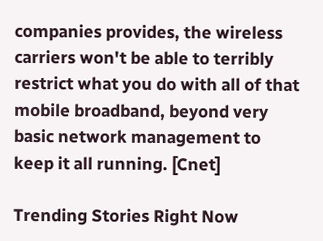companies provides, the wireless carriers won't be able to terribly restrict what you do with all of that mobile broadband, beyond very basic network management to keep it all running. [Cnet]

Trending Stories Right Now